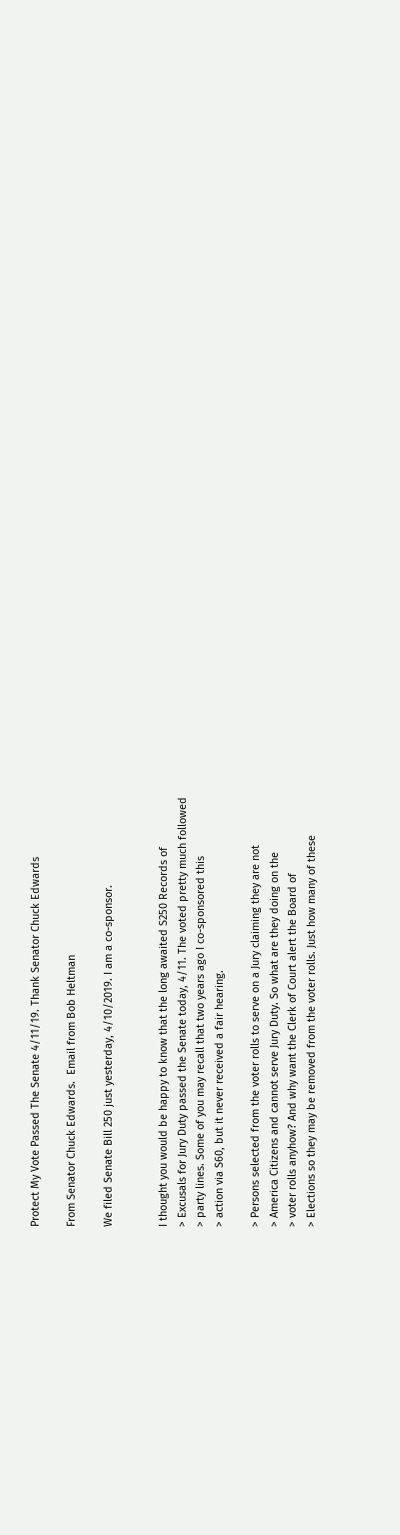Protect My Vote Passed The Senate 4/11/19. Thank Senator Chuck Edwards

From Senator Chuck Edwards.  Email from Bob Heltman

We filed Senate Bill 250 just yesterday, 4/10/2019. I am a co-sponsor.


I thought you would be happy to know that the long awaited S250 Records of
> Excusals for Jury Duty passed the Senate today, 4/11. The voted pretty much followed
> party lines. Some of you may recall that two years ago I co-sponsored this
> action via S60, but it never received a fair hearing.

> Persons selected from the voter rolls to serve on a Jury claiming they are not
> America Citizens and cannot serve Jury Duty. So what are they doing on the
> voter rolls anyhow? And why want the Clerk of Court alert the Board of
> Elections so they may be removed from the voter rolls. Just how many of these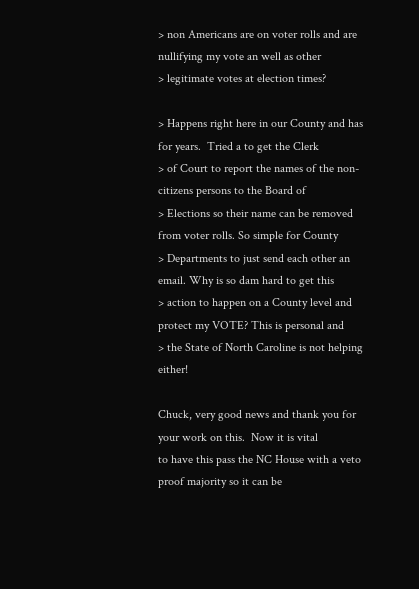> non Americans are on voter rolls and are nullifying my vote an well as other
> legitimate votes at election times?

> Happens right here in our County and has for years.  Tried a to get the Clerk
> of Court to report the names of the non-citizens persons to the Board of
> Elections so their name can be removed from voter rolls. So simple for County
> Departments to just send each other an email. Why is so dam hard to get this
> action to happen on a County level and protect my VOTE? This is personal and
> the State of North Caroline is not helping either!

Chuck, very good news and thank you for your work on this.  Now it is vital
to have this pass the NC House with a veto proof majority so it can be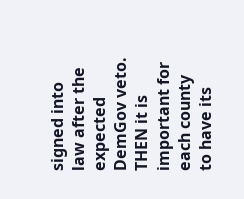signed into law after the expected DemGov veto.  THEN it is important for
each county to have its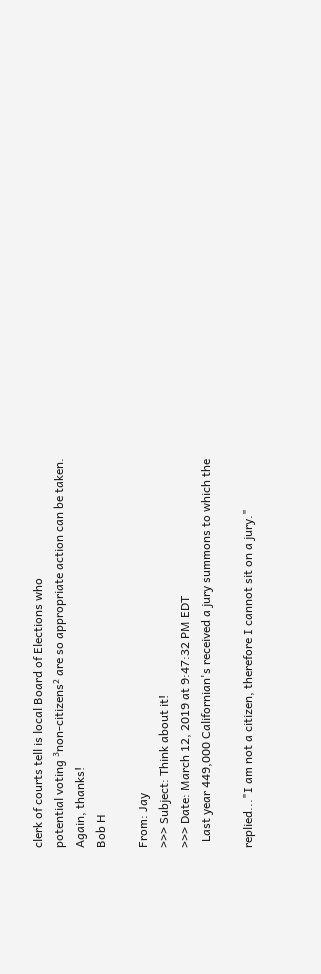clerk of courts tell is local Board of Elections who
potential voting ³non-citizens² are so appropriate action can be taken.
Again, thanks!
Bob H

From: Jay
>>> Subject: Think about it!
>>> Date: March 12, 2019 at 9:47:32 PM EDT
  Last year 449,000 Californian's received a jury summons to which the

replied..."I am not a citizen, therefore I cannot sit on a jury."